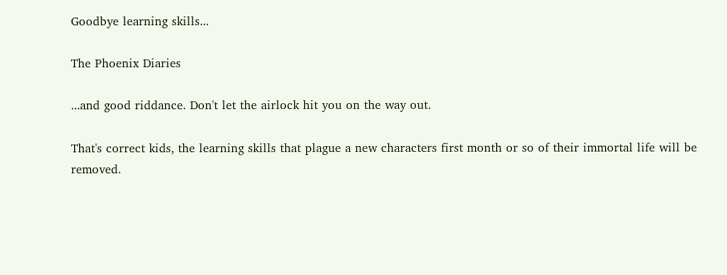Goodbye learning skills...

The Phoenix Diaries

...and good riddance. Don't let the airlock hit you on the way out.

That's correct kids, the learning skills that plague a new characters first month or so of their immortal life will be removed.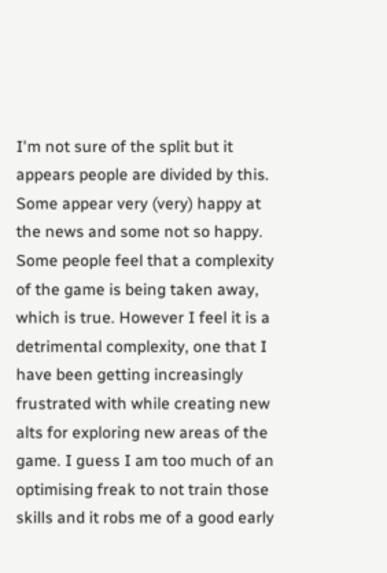I'm not sure of the split but it appears people are divided by this. Some appear very (very) happy at the news and some not so happy.
Some people feel that a complexity of the game is being taken away, which is true. However I feel it is a detrimental complexity, one that I have been getting increasingly frustrated with while creating new alts for exploring new areas of the game. I guess I am too much of an optimising freak to not train those skills and it robs me of a good early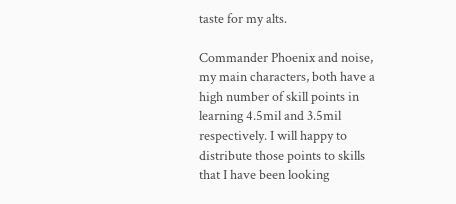taste for my alts.

Commander Phoenix and noise, my main characters, both have a high number of skill points in learning 4.5mil and 3.5mil respectively. I will happy to distribute those points to skills that I have been looking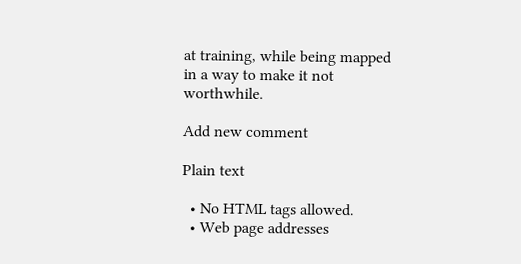at training, while being mapped in a way to make it not worthwhile.

Add new comment

Plain text

  • No HTML tags allowed.
  • Web page addresses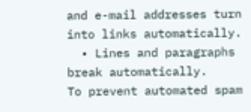and e-mail addresses turn into links automatically.
  • Lines and paragraphs break automatically.
To prevent automated spam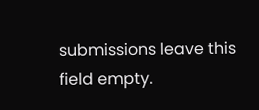submissions leave this field empty.